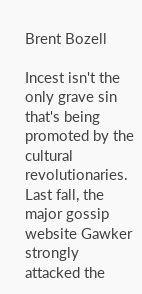Brent Bozell

Incest isn't the only grave sin that's being promoted by the cultural revolutionaries. Last fall, the major gossip website Gawker strongly attacked the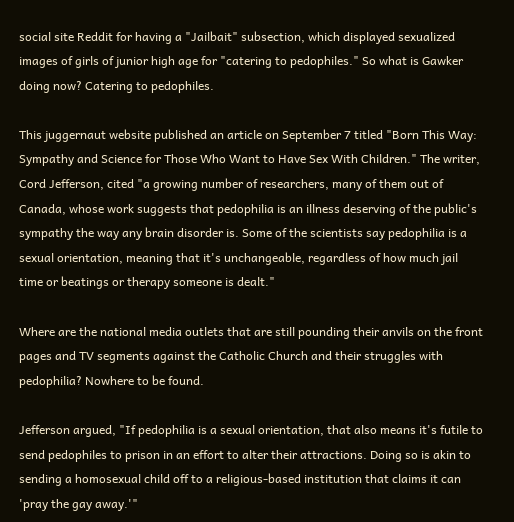social site Reddit for having a "Jailbait" subsection, which displayed sexualized images of girls of junior high age for "catering to pedophiles." So what is Gawker doing now? Catering to pedophiles.

This juggernaut website published an article on September 7 titled "Born This Way: Sympathy and Science for Those Who Want to Have Sex With Children." The writer, Cord Jefferson, cited "a growing number of researchers, many of them out of Canada, whose work suggests that pedophilia is an illness deserving of the public's sympathy the way any brain disorder is. Some of the scientists say pedophilia is a sexual orientation, meaning that it's unchangeable, regardless of how much jail time or beatings or therapy someone is dealt."

Where are the national media outlets that are still pounding their anvils on the front pages and TV segments against the Catholic Church and their struggles with pedophilia? Nowhere to be found.

Jefferson argued, "If pedophilia is a sexual orientation, that also means it's futile to send pedophiles to prison in an effort to alter their attractions. Doing so is akin to sending a homosexual child off to a religious-based institution that claims it can 'pray the gay away.'"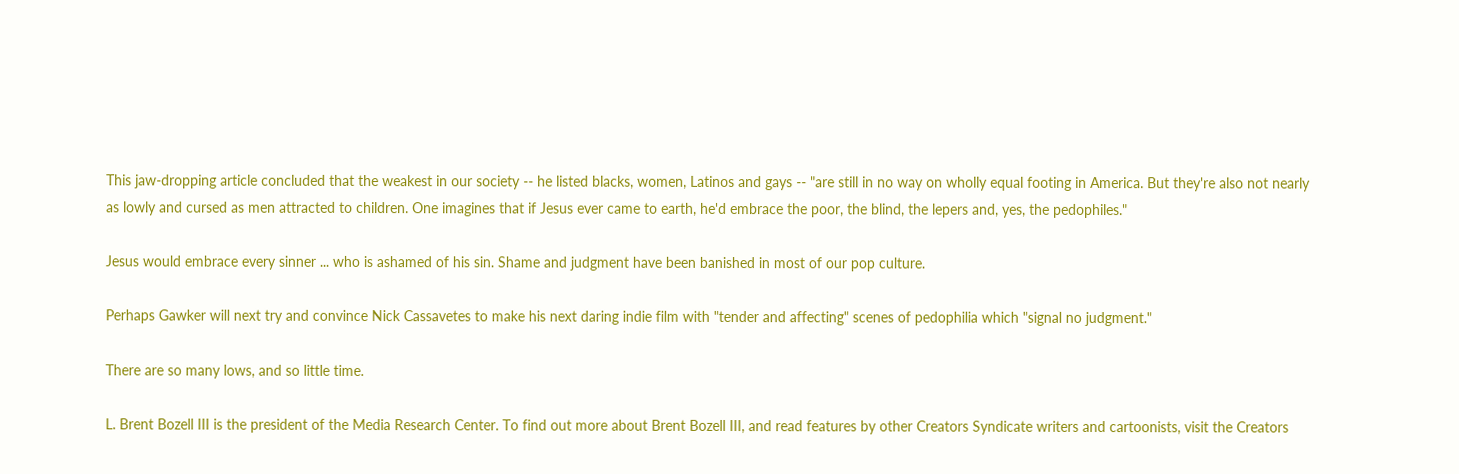This jaw-dropping article concluded that the weakest in our society -- he listed blacks, women, Latinos and gays -- "are still in no way on wholly equal footing in America. But they're also not nearly as lowly and cursed as men attracted to children. One imagines that if Jesus ever came to earth, he'd embrace the poor, the blind, the lepers and, yes, the pedophiles."

Jesus would embrace every sinner ... who is ashamed of his sin. Shame and judgment have been banished in most of our pop culture.

Perhaps Gawker will next try and convince Nick Cassavetes to make his next daring indie film with "tender and affecting" scenes of pedophilia which "signal no judgment."

There are so many lows, and so little time.

L. Brent Bozell III is the president of the Media Research Center. To find out more about Brent Bozell III, and read features by other Creators Syndicate writers and cartoonists, visit the Creators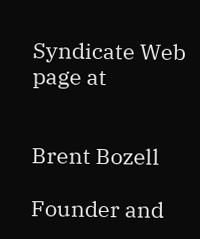Syndicate Web page at


Brent Bozell

Founder and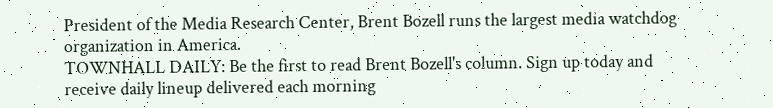President of the Media Research Center, Brent Bozell runs the largest media watchdog organization in America.
TOWNHALL DAILY: Be the first to read Brent Bozell's column. Sign up today and receive daily lineup delivered each morning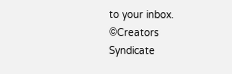to your inbox.
©Creators Syndicate